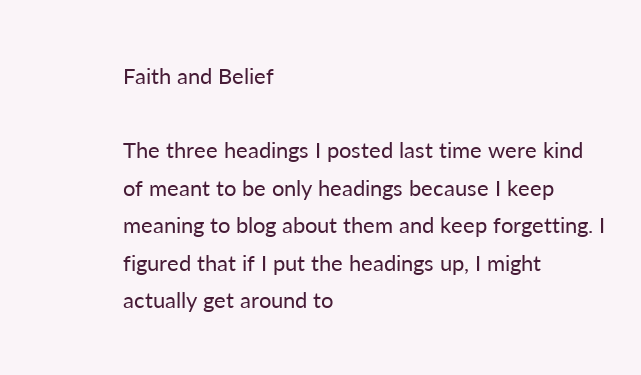Faith and Belief

The three headings I posted last time were kind of meant to be only headings because I keep meaning to blog about them and keep forgetting. I figured that if I put the headings up, I might actually get around to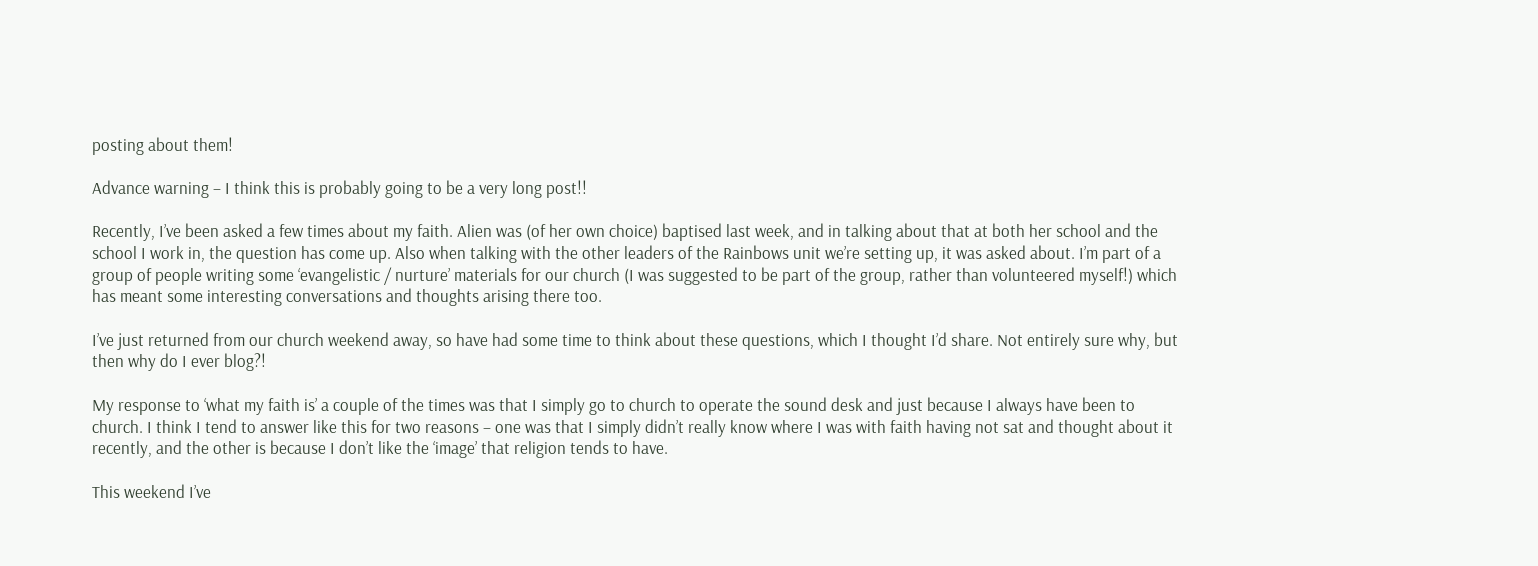posting about them!

Advance warning – I think this is probably going to be a very long post!!

Recently, I’ve been asked a few times about my faith. Alien was (of her own choice) baptised last week, and in talking about that at both her school and the school I work in, the question has come up. Also when talking with the other leaders of the Rainbows unit we’re setting up, it was asked about. I’m part of a group of people writing some ‘evangelistic / nurture’ materials for our church (I was suggested to be part of the group, rather than volunteered myself!) which has meant some interesting conversations and thoughts arising there too.

I’ve just returned from our church weekend away, so have had some time to think about these questions, which I thought I’d share. Not entirely sure why, but then why do I ever blog?!

My response to ‘what my faith is’ a couple of the times was that I simply go to church to operate the sound desk and just because I always have been to church. I think I tend to answer like this for two reasons – one was that I simply didn’t really know where I was with faith having not sat and thought about it recently, and the other is because I don’t like the ‘image’ that religion tends to have.

This weekend I’ve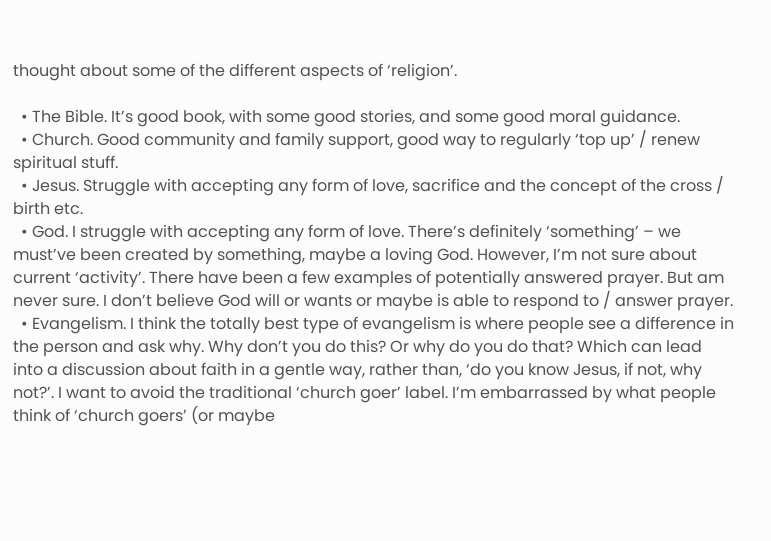thought about some of the different aspects of ‘religion’.

  • The Bible. It’s good book, with some good stories, and some good moral guidance.
  • Church. Good community and family support, good way to regularly ‘top up’ / renew spiritual stuff.
  • Jesus. Struggle with accepting any form of love, sacrifice and the concept of the cross / birth etc.
  • God. I struggle with accepting any form of love. There’s definitely ‘something’ – we must’ve been created by something, maybe a loving God. However, I’m not sure about current ‘activity’. There have been a few examples of potentially answered prayer. But am never sure. I don’t believe God will or wants or maybe is able to respond to / answer prayer.
  • Evangelism. I think the totally best type of evangelism is where people see a difference in the person and ask why. Why don’t you do this? Or why do you do that? Which can lead into a discussion about faith in a gentle way, rather than, ‘do you know Jesus, if not, why not?’. I want to avoid the traditional ‘church goer’ label. I’m embarrassed by what people think of ‘church goers’ (or maybe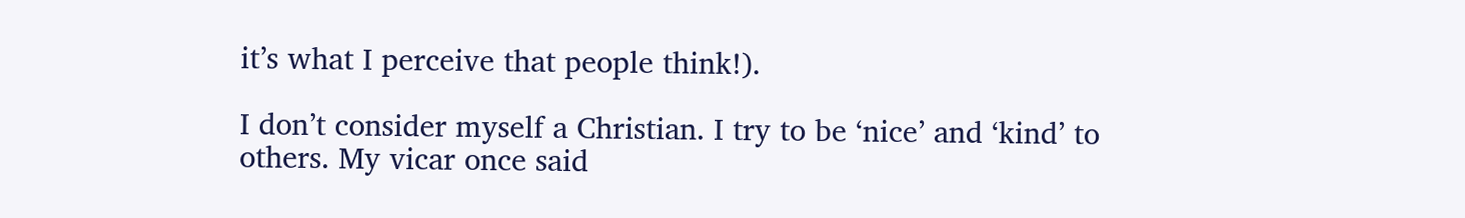it’s what I perceive that people think!).

I don’t consider myself a Christian. I try to be ‘nice’ and ‘kind’ to others. My vicar once said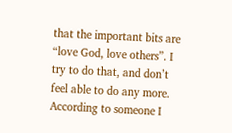that the important bits are “love God, love others”. I try to do that, and don’t feel able to do any more. According to someone I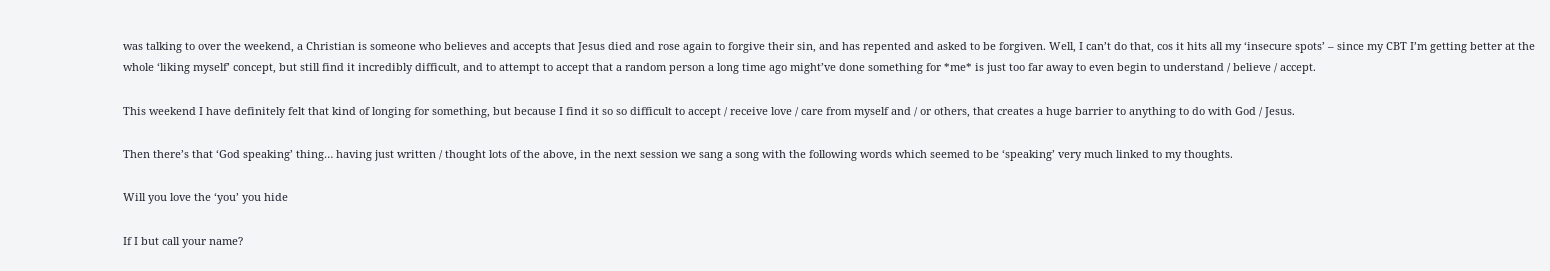was talking to over the weekend, a Christian is someone who believes and accepts that Jesus died and rose again to forgive their sin, and has repented and asked to be forgiven. Well, I can’t do that, cos it hits all my ‘insecure spots’ – since my CBT I’m getting better at the whole ‘liking myself’ concept, but still find it incredibly difficult, and to attempt to accept that a random person a long time ago might’ve done something for *me* is just too far away to even begin to understand / believe / accept.

This weekend I have definitely felt that kind of longing for something, but because I find it so so difficult to accept / receive love / care from myself and / or others, that creates a huge barrier to anything to do with God / Jesus.

Then there’s that ‘God speaking’ thing… having just written / thought lots of the above, in the next session we sang a song with the following words which seemed to be ‘speaking’ very much linked to my thoughts.

Will you love the ‘you’ you hide

If I but call your name?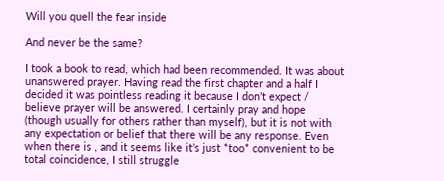Will you quell the fear inside

And never be the same?

I took a book to read, which had been recommended. It was about unanswered prayer. Having read the first chapter and a half I decided it was pointless reading it because I don’t expect / believe prayer will be answered. I certainly pray and hope (though usually for others rather than myself), but it is not with any expectation or belief that there will be any response. Even when there is , and it seems like it’s just *too* convenient to be total coincidence, I still struggle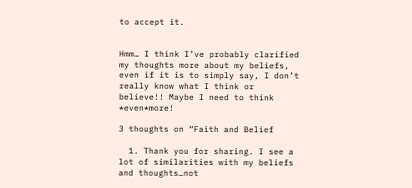to accept it.


Hmm… I think I’ve probably clarified my thoughts more about my beliefs, even if it is to simply say, I don’t really know what I think or believe!! Maybe I need to think *even*more!

3 thoughts on “Faith and Belief

  1. Thank you for sharing. I see a lot of similarities with my beliefs and thoughts…not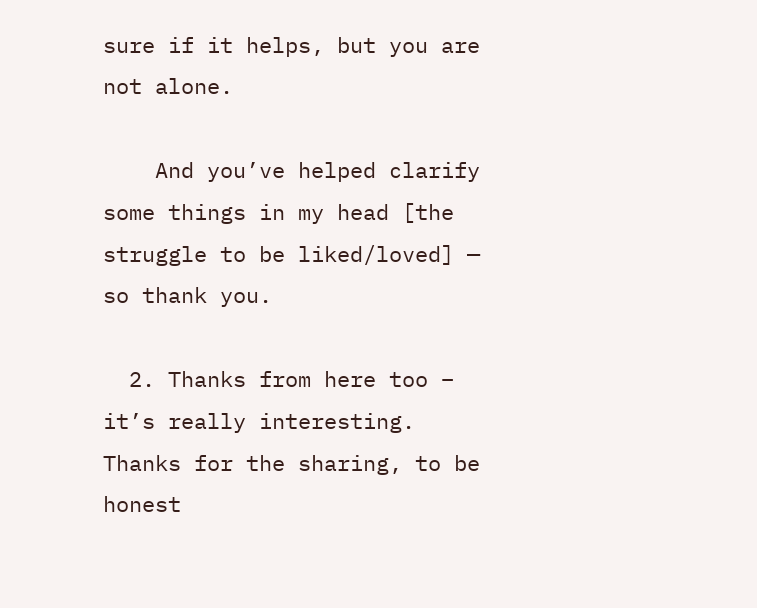sure if it helps, but you are not alone.

    And you’ve helped clarify some things in my head [the struggle to be liked/loved] — so thank you.

  2. Thanks from here too – it’s really interesting. Thanks for the sharing, to be honest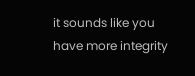it sounds like you have more integrity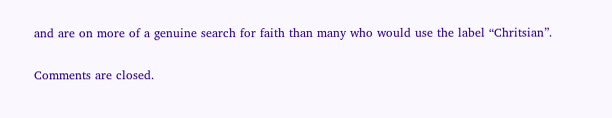and are on more of a genuine search for faith than many who would use the label “Chritsian”.

Comments are closed.